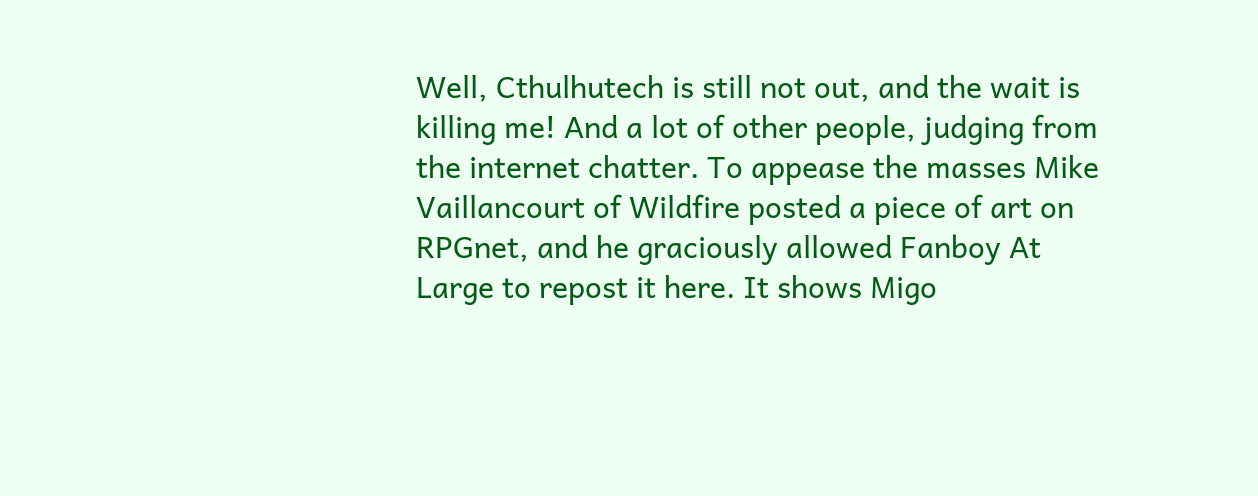Well, Cthulhutech is still not out, and the wait is killing me! And a lot of other people, judging from the internet chatter. To appease the masses Mike Vaillancourt of Wildfire posted a piece of art on RPGnet, and he graciously allowed Fanboy At Large to repost it here. It shows Migo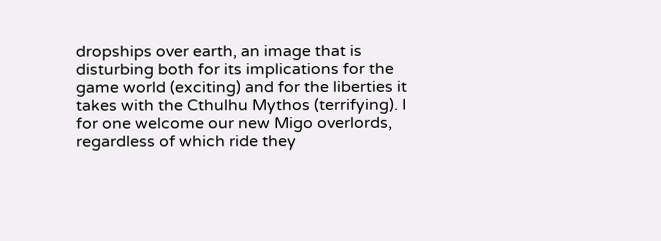dropships over earth, an image that is disturbing both for its implications for the game world (exciting) and for the liberties it takes with the Cthulhu Mythos (terrifying). I for one welcome our new Migo overlords, regardless of which ride they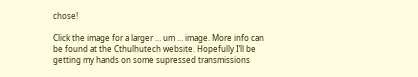chose!

Click the image for a larger … um … image. More info can be found at the Cthulhutech website. Hopefully I’ll be getting my hands on some supressed transmissions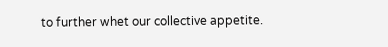to further whet our collective appetite.